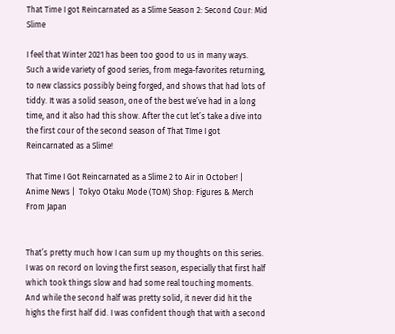That Time I got Reincarnated as a Slime Season 2: Second Cour: Mid Slime

I feel that Winter 2021 has been too good to us in many ways. Such a wide variety of good series, from mega-favorites returning, to new classics possibly being forged, and shows that had lots of tiddy. It was a solid season, one of the best we’ve had in a long time, and it also had this show. After the cut let’s take a dive into the first cour of the second season of That TIme I got Reincarnated as a Slime!

That Time I Got Reincarnated as a Slime 2 to Air in October! | Anime News |  Tokyo Otaku Mode (TOM) Shop: Figures & Merch From Japan


That’s pretty much how I can sum up my thoughts on this series. I was on record on loving the first season, especially that first half which took things slow and had some real touching moments. And while the second half was pretty solid, it never did hit the highs the first half did. I was confident though that with a second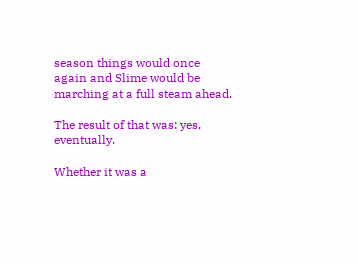season things would once again and Slime would be marching at a full steam ahead.

The result of that was: yes, eventually.

Whether it was a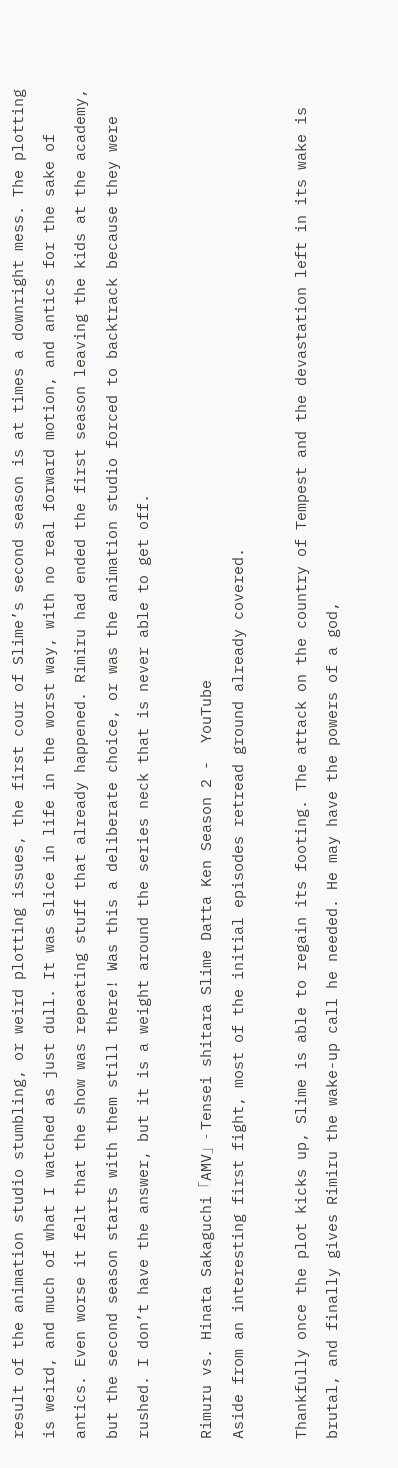result of the animation studio stumbling, or weird plotting issues, the first cour of Slime’s second season is at times a downright mess. The plotting is weird, and much of what I watched as just dull. It was slice in life in the worst way, with no real forward motion, and antics for the sake of antics. Even worse it felt that the show was repeating stuff that already happened. Rimiru had ended the first season leaving the kids at the academy, but the second season starts with them still there! Was this a deliberate choice, or was the animation studio forced to backtrack because they were rushed. I don’t have the answer, but it is a weight around the series neck that is never able to get off.

Rimuru vs. Hinata Sakaguchi「AMV」- Tensei shitara Slime Datta Ken Season 2 -  YouTube
Aside from an interesting first fight, most of the initial episodes retread ground already covered.

Thankfully once the plot kicks up, Slime is able to regain its footing. The attack on the country of Tempest and the devastation left in its wake is brutal, and finally gives Rimiru the wake-up call he needed. He may have the powers of a god,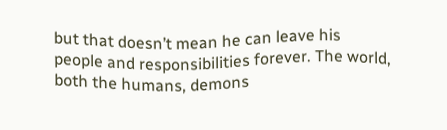but that doesn’t mean he can leave his people and responsibilities forever. The world, both the humans, demons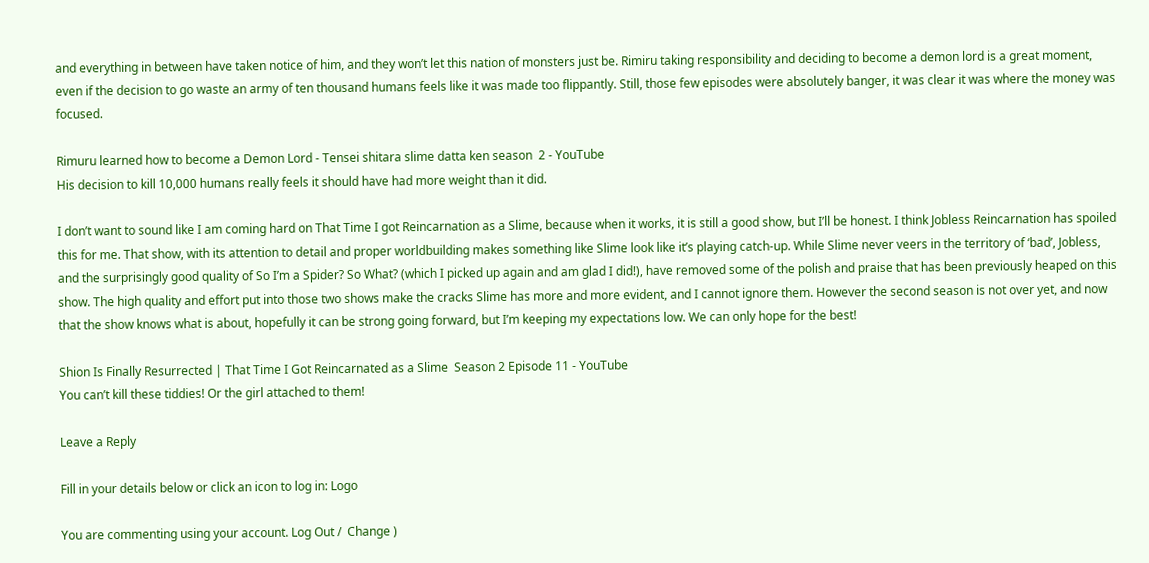and everything in between have taken notice of him, and they won’t let this nation of monsters just be. Rimiru taking responsibility and deciding to become a demon lord is a great moment, even if the decision to go waste an army of ten thousand humans feels like it was made too flippantly. Still, those few episodes were absolutely banger, it was clear it was where the money was focused.

Rimuru learned how to become a Demon Lord - Tensei shitara slime datta ken season  2 - YouTube
His decision to kill 10,000 humans really feels it should have had more weight than it did.

I don’t want to sound like I am coming hard on That Time I got Reincarnation as a Slime, because when it works, it is still a good show, but I’ll be honest. I think Jobless Reincarnation has spoiled this for me. That show, with its attention to detail and proper worldbuilding makes something like Slime look like it’s playing catch-up. While Slime never veers in the territory of ‘bad’, Jobless, and the surprisingly good quality of So I’m a Spider? So What? (which I picked up again and am glad I did!), have removed some of the polish and praise that has been previously heaped on this show. The high quality and effort put into those two shows make the cracks Slime has more and more evident, and I cannot ignore them. However the second season is not over yet, and now that the show knows what is about, hopefully it can be strong going forward, but I’m keeping my expectations low. We can only hope for the best!

Shion Is Finally Resurrected | That Time I Got Reincarnated as a Slime  Season 2 Episode 11 - YouTube
You can’t kill these tiddies! Or the girl attached to them!

Leave a Reply

Fill in your details below or click an icon to log in: Logo

You are commenting using your account. Log Out /  Change )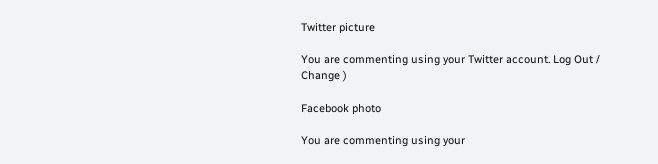Twitter picture

You are commenting using your Twitter account. Log Out /  Change )

Facebook photo

You are commenting using your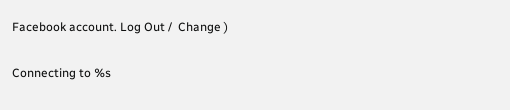Facebook account. Log Out /  Change )

Connecting to %s